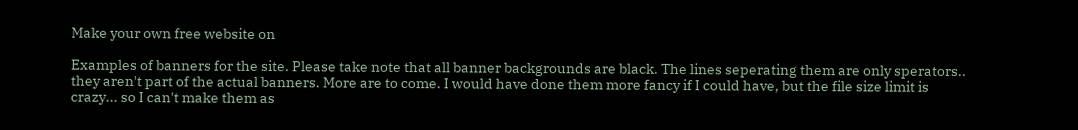Make your own free website on

Examples of banners for the site. Please take note that all banner backgrounds are black. The lines seperating them are only sperators.. they aren't part of the actual banners. More are to come. I would have done them more fancy if I could have, but the file size limit is crazy... so I can't make them as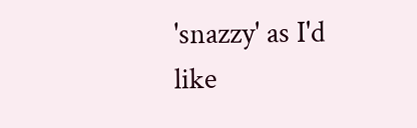'snazzy' as I'd like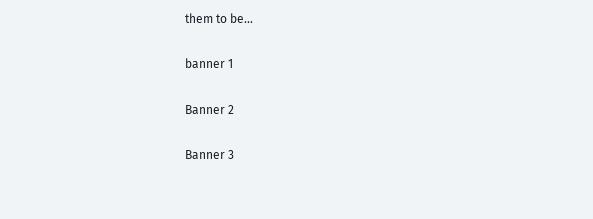them to be...

banner 1

Banner 2

Banner 3